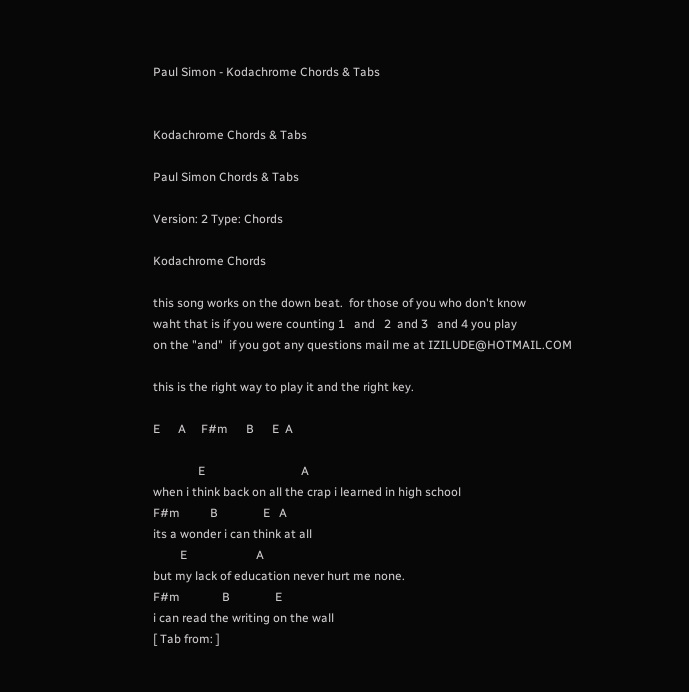Paul Simon - Kodachrome Chords & Tabs


Kodachrome Chords & Tabs

Paul Simon Chords & Tabs

Version: 2 Type: Chords

Kodachrome Chords

this song works on the down beat.  for those of you who don't know
waht that is if you were counting 1   and   2  and 3   and 4 you play
on the "and"  if you got any questions mail me at IZILUDE@HOTMAIL.COM

this is the right way to play it and the right key.

E      A     F#m      B      E  A

               E                                A
when i think back on all the crap i learned in high school
F#m          B               E   A
its a wonder i can think at all
         E                       A
but my lack of education never hurt me none.
F#m              B               E
i can read the writing on the wall
[ Tab from: ]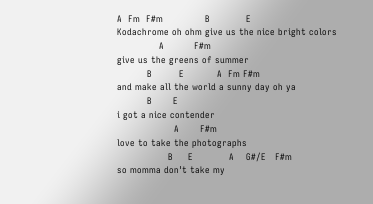A  Fm  F#m              B            E
Kodachrome oh ohm give us the nice bright colors
              A          F#m
give us the greens of summer
          B         E           A  Fm F#m
and make all the world a sunny day oh ya
          B       E
i got a nice contender
                   A       F#m
love to take the photographs
                 B     E            A    G#/E   F#m
so momma don't take my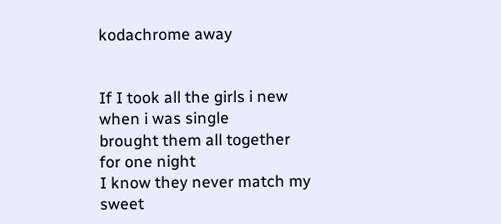kodachrome away


If I took all the girls i new when i was single
brought them all together for one night
I know they never match my sweet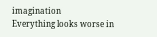imagination
Everything looks worse in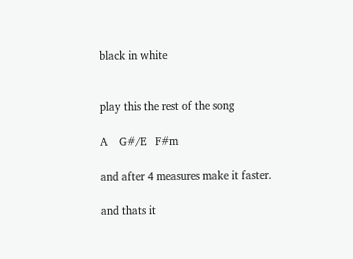black in white


play this the rest of the song

A    G#/E   F#m

and after 4 measures make it faster.

and thats it